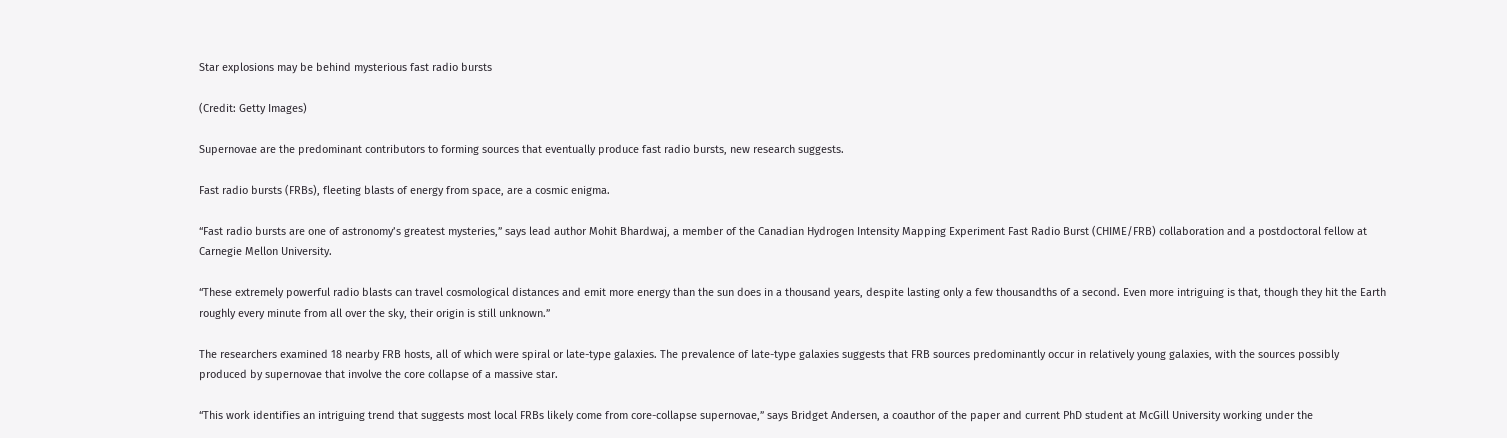Star explosions may be behind mysterious fast radio bursts

(Credit: Getty Images)

Supernovae are the predominant contributors to forming sources that eventually produce fast radio bursts, new research suggests.

Fast radio bursts (FRBs), fleeting blasts of energy from space, are a cosmic enigma.

“Fast radio bursts are one of astronomy’s greatest mysteries,” says lead author Mohit Bhardwaj, a member of the Canadian Hydrogen Intensity Mapping Experiment Fast Radio Burst (CHIME/FRB) collaboration and a postdoctoral fellow at Carnegie Mellon University.

“These extremely powerful radio blasts can travel cosmological distances and emit more energy than the sun does in a thousand years, despite lasting only a few thousandths of a second. Even more intriguing is that, though they hit the Earth roughly every minute from all over the sky, their origin is still unknown.”

The researchers examined 18 nearby FRB hosts, all of which were spiral or late-type galaxies. The prevalence of late-type galaxies suggests that FRB sources predominantly occur in relatively young galaxies, with the sources possibly produced by supernovae that involve the core collapse of a massive star.

“This work identifies an intriguing trend that suggests most local FRBs likely come from core-collapse supernovae,” says Bridget Andersen, a coauthor of the paper and current PhD student at McGill University working under the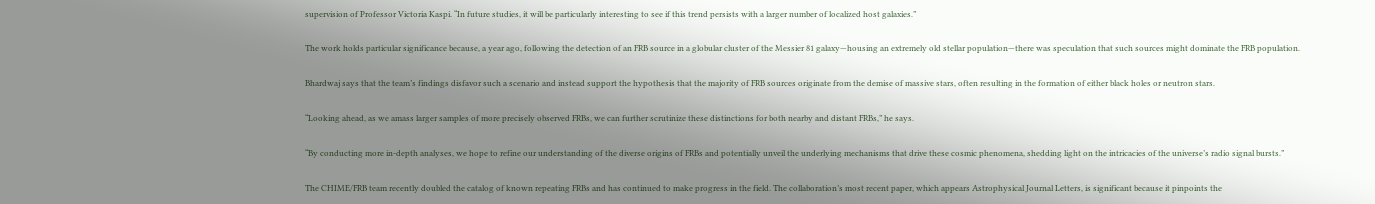supervision of Professor Victoria Kaspi. “In future studies, it will be particularly interesting to see if this trend persists with a larger number of localized host galaxies.”

The work holds particular significance because, a year ago, following the detection of an FRB source in a globular cluster of the Messier 81 galaxy—housing an extremely old stellar population—there was speculation that such sources might dominate the FRB population.

Bhardwaj says that the team’s findings disfavor such a scenario and instead support the hypothesis that the majority of FRB sources originate from the demise of massive stars, often resulting in the formation of either black holes or neutron stars.

“Looking ahead, as we amass larger samples of more precisely observed FRBs, we can further scrutinize these distinctions for both nearby and distant FRBs,” he says.

“By conducting more in-depth analyses, we hope to refine our understanding of the diverse origins of FRBs and potentially unveil the underlying mechanisms that drive these cosmic phenomena, shedding light on the intricacies of the universe’s radio signal bursts.”

The CHIME/FRB team recently doubled the catalog of known repeating FRBs and has continued to make progress in the field. The collaboration’s most recent paper, which appears Astrophysical Journal Letters, is significant because it pinpoints the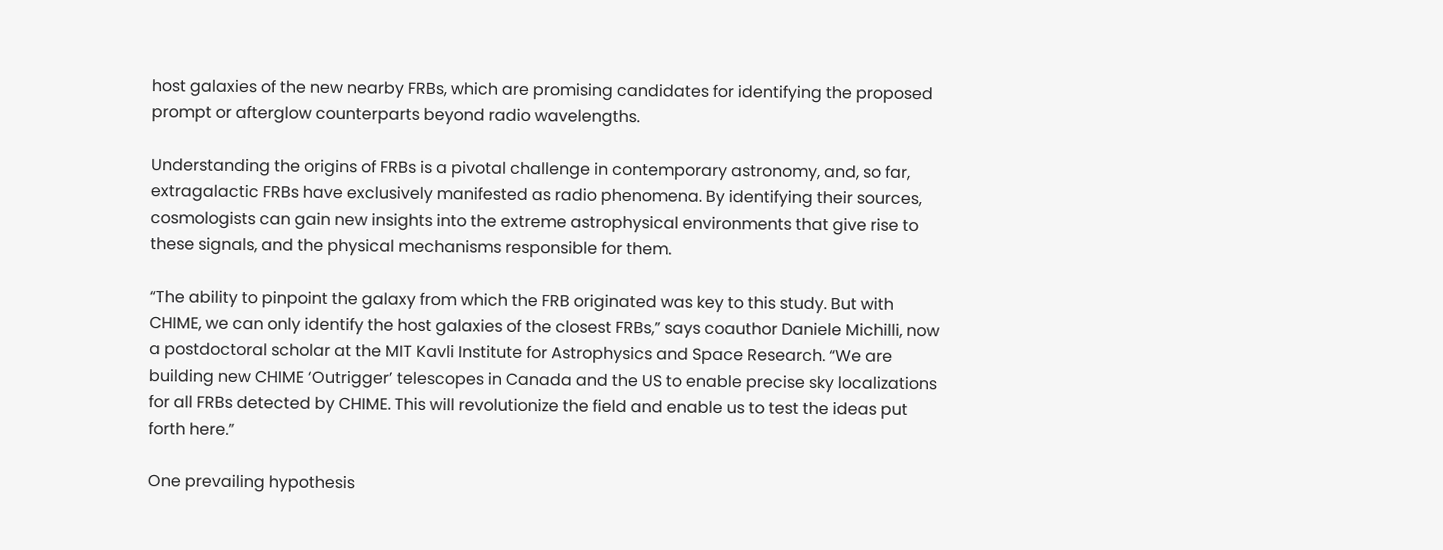host galaxies of the new nearby FRBs, which are promising candidates for identifying the proposed prompt or afterglow counterparts beyond radio wavelengths.

Understanding the origins of FRBs is a pivotal challenge in contemporary astronomy, and, so far, extragalactic FRBs have exclusively manifested as radio phenomena. By identifying their sources, cosmologists can gain new insights into the extreme astrophysical environments that give rise to these signals, and the physical mechanisms responsible for them.

“The ability to pinpoint the galaxy from which the FRB originated was key to this study. But with CHIME, we can only identify the host galaxies of the closest FRBs,” says coauthor Daniele Michilli, now a postdoctoral scholar at the MIT Kavli Institute for Astrophysics and Space Research. “We are building new CHIME ‘Outrigger’ telescopes in Canada and the US to enable precise sky localizations for all FRBs detected by CHIME. This will revolutionize the field and enable us to test the ideas put forth here.”

One prevailing hypothesis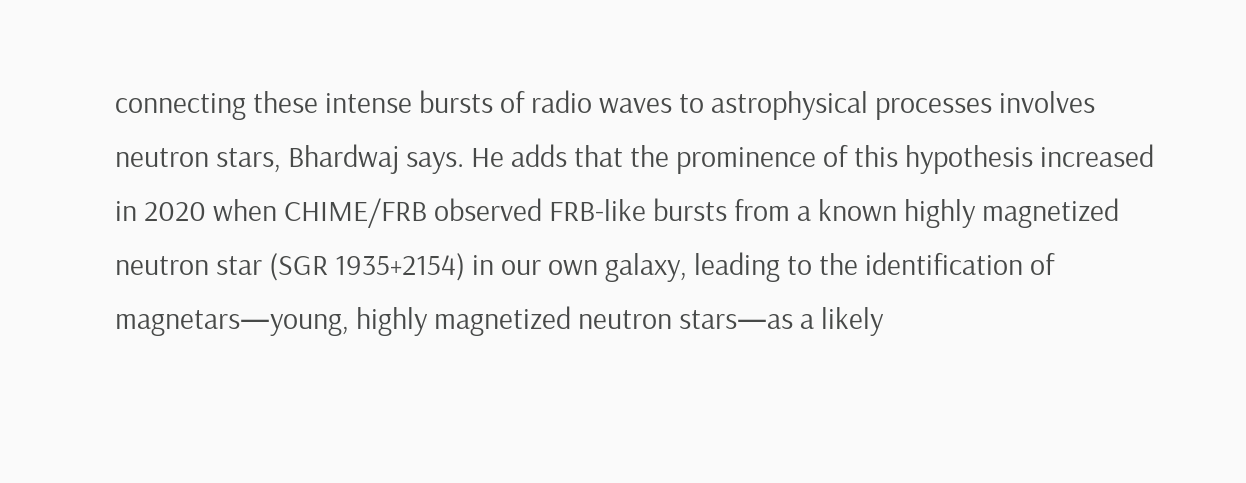connecting these intense bursts of radio waves to astrophysical processes involves neutron stars, Bhardwaj says. He adds that the prominence of this hypothesis increased in 2020 when CHIME/FRB observed FRB-like bursts from a known highly magnetized neutron star (SGR 1935+2154) in our own galaxy, leading to the identification of magnetars—young, highly magnetized neutron stars—as a likely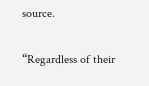source.

“Regardless of their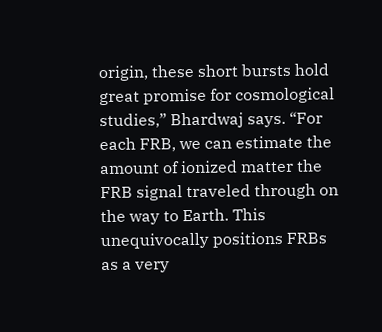origin, these short bursts hold great promise for cosmological studies,” Bhardwaj says. “For each FRB, we can estimate the amount of ionized matter the FRB signal traveled through on the way to Earth. This unequivocally positions FRBs as a very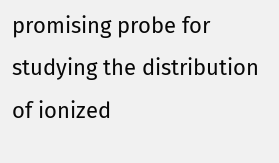promising probe for studying the distribution of ionized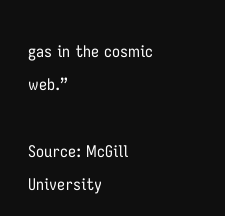gas in the cosmic web.”

Source: McGill University